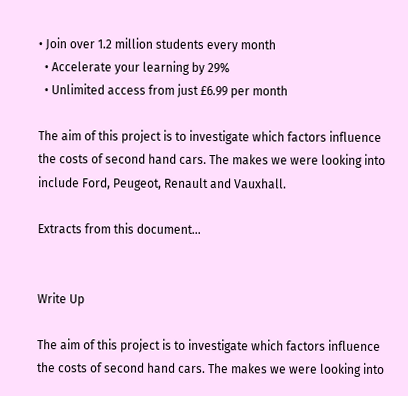• Join over 1.2 million students every month
  • Accelerate your learning by 29%
  • Unlimited access from just £6.99 per month

The aim of this project is to investigate which factors influence the costs of second hand cars. The makes we were looking into include Ford, Peugeot, Renault and Vauxhall.

Extracts from this document...


Write Up

The aim of this project is to investigate which factors influence the costs of second hand cars. The makes we were looking into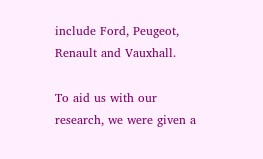include Ford, Peugeot, Renault and Vauxhall.

To aid us with our research, we were given a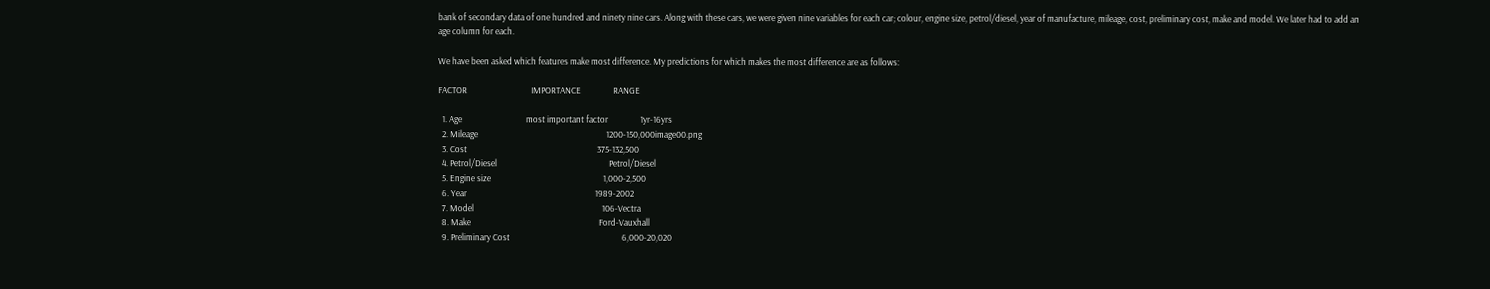bank of secondary data of one hundred and ninety nine cars. Along with these cars, we were given nine variables for each car; colour, engine size, petrol/diesel, year of manufacture, mileage, cost, preliminary cost, make and model. We later had to add an age column for each.

We have been asked which features make most difference. My predictions for which makes the most difference are as follows:

FACTOR                                IMPORTANCE                RANGE

  1. Age                                most important factor                1yr-16yrs
  2. Mileage                                                                1200-150,000image00.png
  3. Cost                                                                 375-132,500
  4. Petrol/Diesel                                                        Petrol/Diesel
  5. Engine size                                                        1,000-2,500
  6. Year                                                                1989-2002
  7. Model                                                                106-Vectra
  8. Make                                                                Ford-Vauxhall
  9. Preliminary Cost                                                        6,000-20,020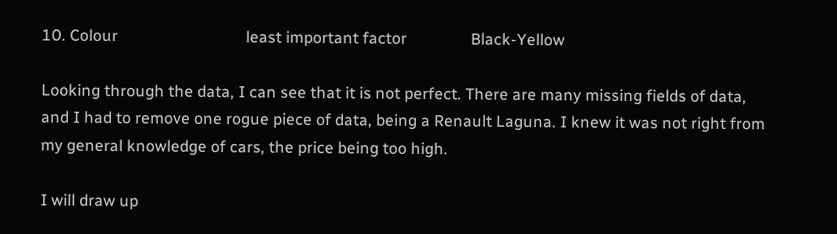10. Colour                                least important factor                Black-Yellow

Looking through the data, I can see that it is not perfect. There are many missing fields of data, and I had to remove one rogue piece of data, being a Renault Laguna. I knew it was not right from my general knowledge of cars, the price being too high.

I will draw up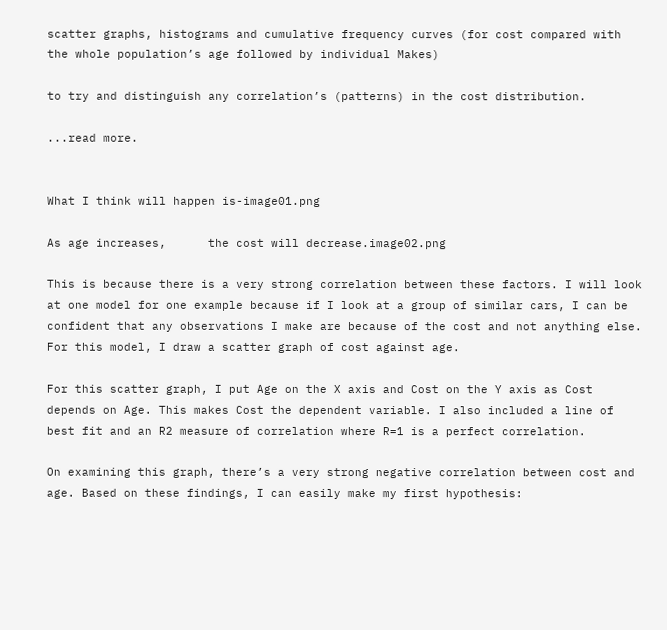scatter graphs, histograms and cumulative frequency curves (for cost compared with the whole population’s age followed by individual Makes)

to try and distinguish any correlation’s (patterns) in the cost distribution.

...read more.


What I think will happen is-image01.png

As age increases,      the cost will decrease.image02.png

This is because there is a very strong correlation between these factors. I will look at one model for one example because if I look at a group of similar cars, I can be confident that any observations I make are because of the cost and not anything else. For this model, I draw a scatter graph of cost against age.

For this scatter graph, I put Age on the X axis and Cost on the Y axis as Cost depends on Age. This makes Cost the dependent variable. I also included a line of best fit and an R2 measure of correlation where R=1 is a perfect correlation.

On examining this graph, there’s a very strong negative correlation between cost and age. Based on these findings, I can easily make my first hypothesis: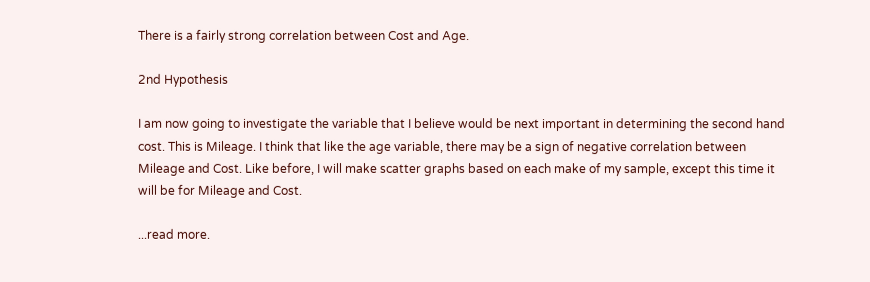There is a fairly strong correlation between Cost and Age.

2nd Hypothesis

I am now going to investigate the variable that I believe would be next important in determining the second hand cost. This is Mileage. I think that like the age variable, there may be a sign of negative correlation between Mileage and Cost. Like before, I will make scatter graphs based on each make of my sample, except this time it will be for Mileage and Cost.

...read more.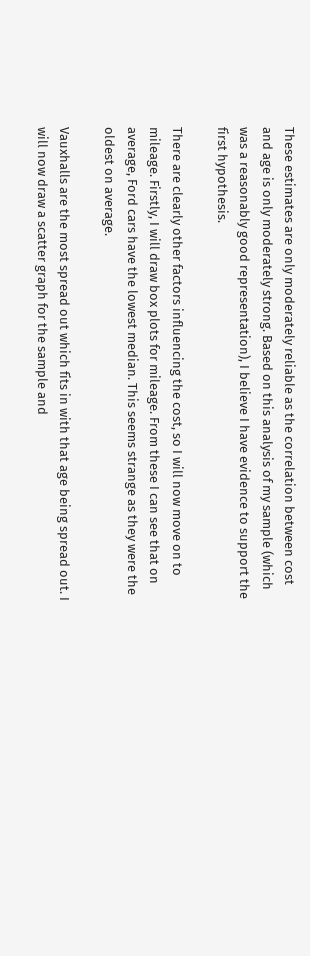These estimates are only moderately reliable as the correlation between cost and age is only moderately strong. Based on this analysis of my sample (which was a reasonably good representation), I believe I have evidence to support the first hypothesis.

There are clearly other factors influencing the cost, so I will now move on to mileage. Firstly, I will draw box plots for mileage. From these I can see that on average, Ford cars have the lowest median. This seems strange as they were the oldest on average.

Vauxhalls are the most spread out which fits in with that age being spread out. I will now draw a scatter graph for the sample and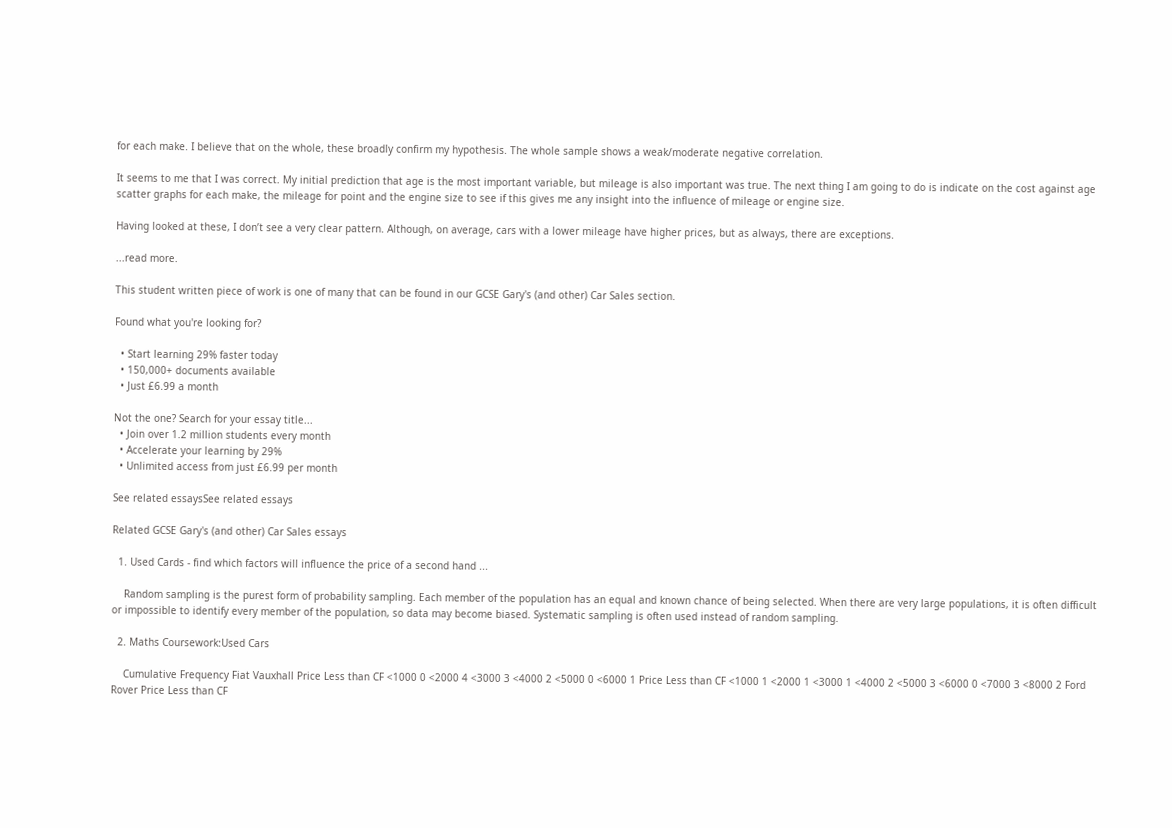for each make. I believe that on the whole, these broadly confirm my hypothesis. The whole sample shows a weak/moderate negative correlation.

It seems to me that I was correct. My initial prediction that age is the most important variable, but mileage is also important was true. The next thing I am going to do is indicate on the cost against age scatter graphs for each make, the mileage for point and the engine size to see if this gives me any insight into the influence of mileage or engine size.

Having looked at these, I don’t see a very clear pattern. Although, on average, cars with a lower mileage have higher prices, but as always, there are exceptions.

...read more.

This student written piece of work is one of many that can be found in our GCSE Gary's (and other) Car Sales section.

Found what you're looking for?

  • Start learning 29% faster today
  • 150,000+ documents available
  • Just £6.99 a month

Not the one? Search for your essay title...
  • Join over 1.2 million students every month
  • Accelerate your learning by 29%
  • Unlimited access from just £6.99 per month

See related essaysSee related essays

Related GCSE Gary's (and other) Car Sales essays

  1. Used Cards - find which factors will influence the price of a second hand ...

    Random sampling is the purest form of probability sampling. Each member of the population has an equal and known chance of being selected. When there are very large populations, it is often difficult or impossible to identify every member of the population, so data may become biased. Systematic sampling is often used instead of random sampling.

  2. Maths Coursework:Used Cars

    Cumulative Frequency Fiat Vauxhall Price Less than CF <1000 0 <2000 4 <3000 3 <4000 2 <5000 0 <6000 1 Price Less than CF <1000 1 <2000 1 <3000 1 <4000 2 <5000 3 <6000 0 <7000 3 <8000 2 Ford Rover Price Less than CF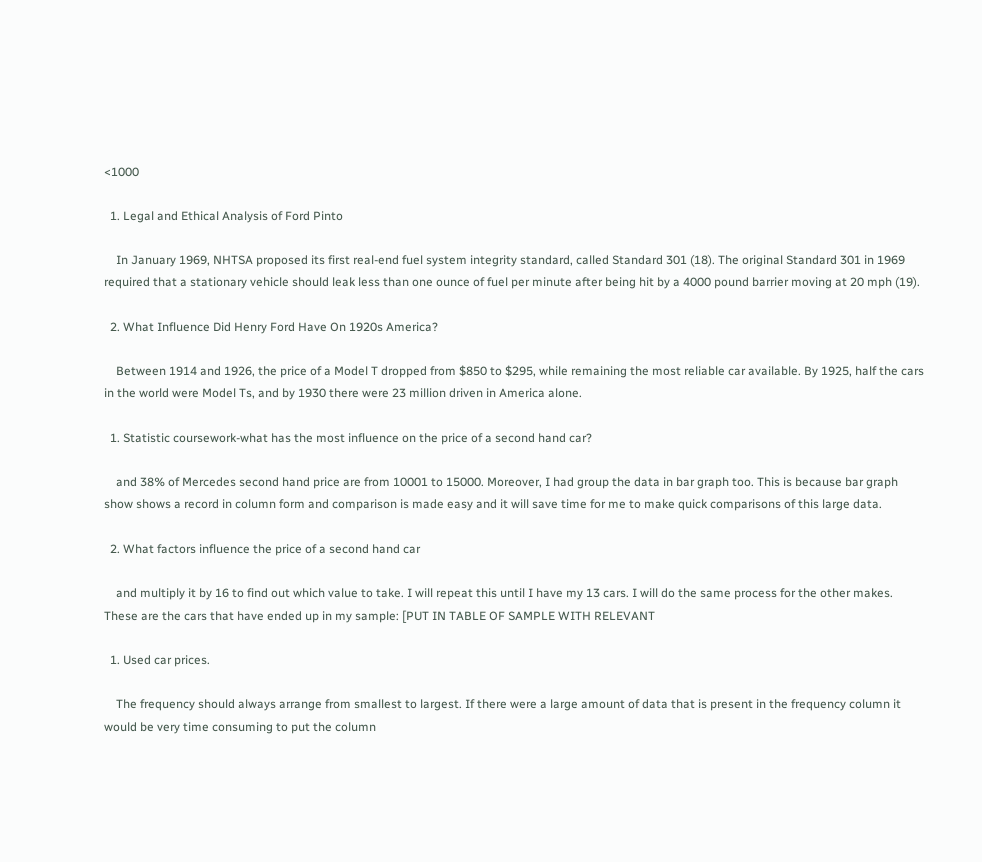<1000

  1. Legal and Ethical Analysis of Ford Pinto

    In January 1969, NHTSA proposed its first real-end fuel system integrity standard, called Standard 301 (18). The original Standard 301 in 1969 required that a stationary vehicle should leak less than one ounce of fuel per minute after being hit by a 4000 pound barrier moving at 20 mph (19).

  2. What Influence Did Henry Ford Have On 1920s America?

    Between 1914 and 1926, the price of a Model T dropped from $850 to $295, while remaining the most reliable car available. By 1925, half the cars in the world were Model Ts, and by 1930 there were 23 million driven in America alone.

  1. Statistic coursework-what has the most influence on the price of a second hand car?

    and 38% of Mercedes second hand price are from 10001 to 15000. Moreover, I had group the data in bar graph too. This is because bar graph show shows a record in column form and comparison is made easy and it will save time for me to make quick comparisons of this large data.

  2. What factors influence the price of a second hand car

    and multiply it by 16 to find out which value to take. I will repeat this until I have my 13 cars. I will do the same process for the other makes. These are the cars that have ended up in my sample: [PUT IN TABLE OF SAMPLE WITH RELEVANT

  1. Used car prices.

    The frequency should always arrange from smallest to largest. If there were a large amount of data that is present in the frequency column it would be very time consuming to put the column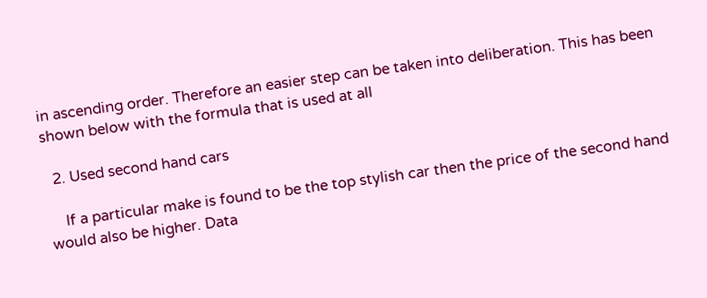in ascending order. Therefore an easier step can be taken into deliberation. This has been shown below with the formula that is used at all

  2. Used second hand cars

    If a particular make is found to be the top stylish car then the price of the second hand would also be higher. Data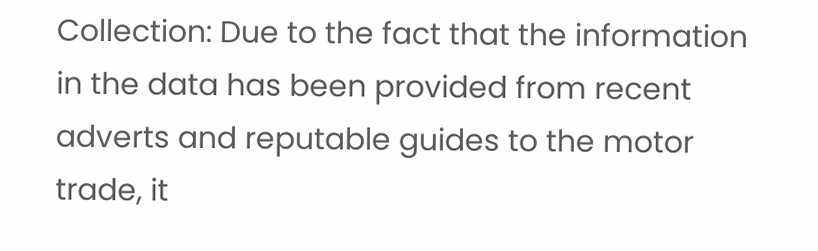Collection: Due to the fact that the information in the data has been provided from recent adverts and reputable guides to the motor trade, it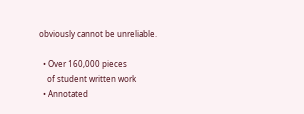obviously cannot be unreliable.

  • Over 160,000 pieces
    of student written work
  • Annotated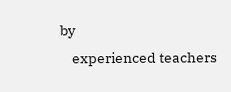by
    experienced teachers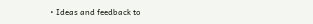• Ideas and feedback to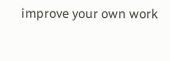improve your own work